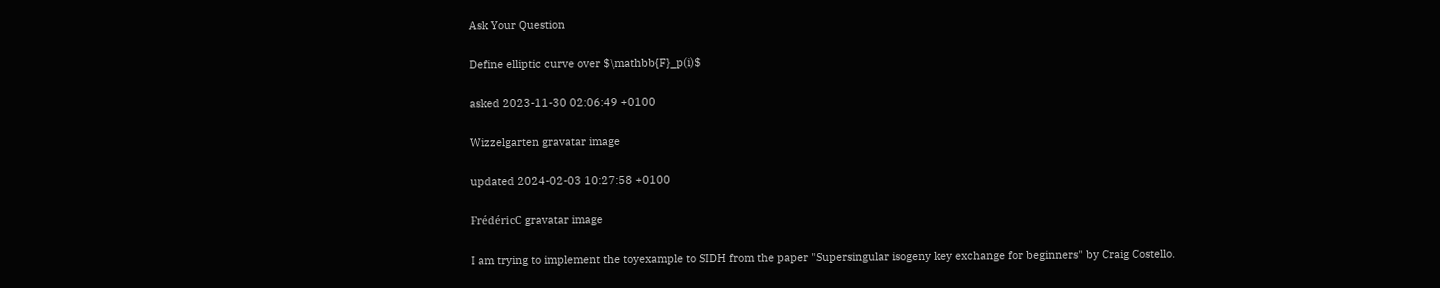Ask Your Question

Define elliptic curve over $\mathbb{F}_p(i)$

asked 2023-11-30 02:06:49 +0100

Wizzelgarten gravatar image

updated 2024-02-03 10:27:58 +0100

FrédéricC gravatar image

I am trying to implement the toyexample to SIDH from the paper "Supersingular isogeny key exchange for beginners" by Craig Costello.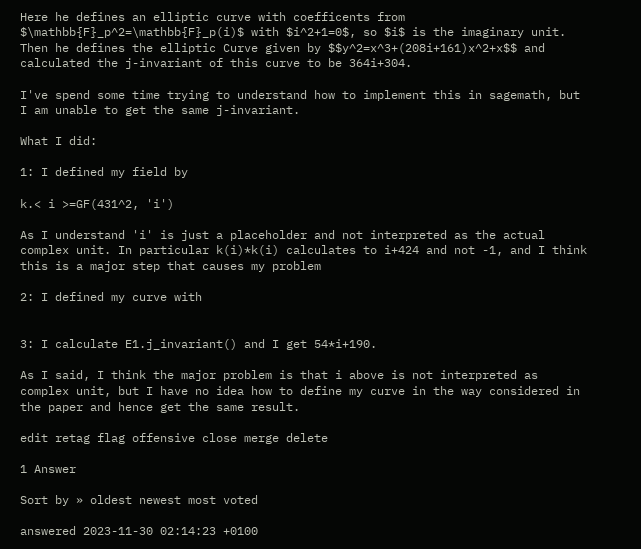Here he defines an elliptic curve with coefficents from $\mathbb{F}_p^2=\mathbb{F}_p(i)$ with $i^2+1=0$, so $i$ is the imaginary unit. Then he defines the elliptic Curve given by $$y^2=x^3+(208i+161)x^2+x$$ and calculated the j-invariant of this curve to be 364i+304.

I've spend some time trying to understand how to implement this in sagemath, but I am unable to get the same j-invariant.

What I did:

1: I defined my field by

k.< i >=GF(431^2, 'i')

As I understand 'i' is just a placeholder and not interpreted as the actual complex unit. In particular k(i)*k(i) calculates to i+424 and not -1, and I think this is a major step that causes my problem

2: I defined my curve with


3: I calculate E1.j_invariant() and I get 54*i+190.

As I said, I think the major problem is that i above is not interpreted as complex unit, but I have no idea how to define my curve in the way considered in the paper and hence get the same result.

edit retag flag offensive close merge delete

1 Answer

Sort by » oldest newest most voted

answered 2023-11-30 02:14:23 +0100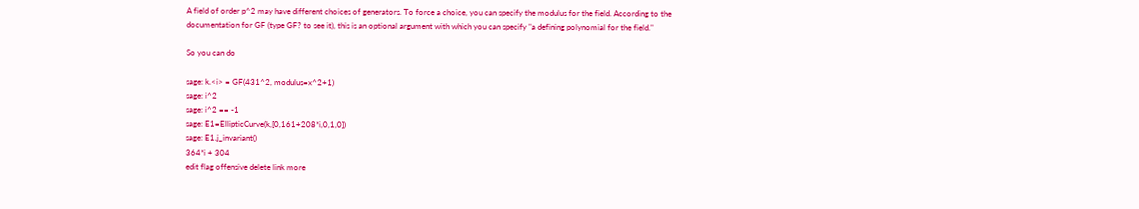A field of order p^2 may have different choices of generators. To force a choice, you can specify the modulus for the field. According to the documentation for GF (type GF? to see it), this is an optional argument with which you can specify "a defining polynomial for the field."

So you can do

sage: k.<i> = GF(431^2, modulus=x^2+1)
sage: i^2
sage: i^2 == -1
sage: E1=EllipticCurve(k,[0,161+208*i,0,1,0])
sage: E1.j_invariant()
364*i + 304
edit flag offensive delete link more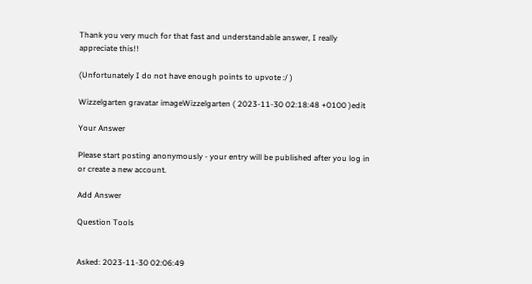Thank you very much for that fast and understandable answer, I really appreciate this!!

(Unfortunately I do not have enough points to upvote :/ )

Wizzelgarten gravatar imageWizzelgarten ( 2023-11-30 02:18:48 +0100 )edit

Your Answer

Please start posting anonymously - your entry will be published after you log in or create a new account.

Add Answer

Question Tools


Asked: 2023-11-30 02:06:49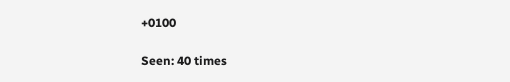+0100

Seen: 40 times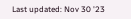Last updated: Nov 30 '23